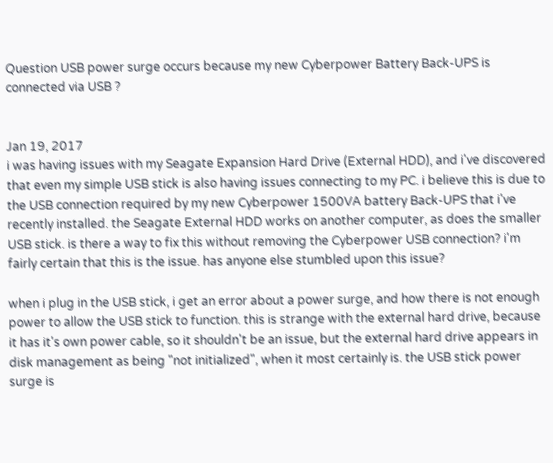Question USB power surge occurs because my new Cyberpower Battery Back-UPS is connected via USB ?


Jan 19, 2017
i was having issues with my Seagate Expansion Hard Drive (External HDD), and i've discovered that even my simple USB stick is also having issues connecting to my PC. i believe this is due to the USB connection required by my new Cyberpower 1500VA battery Back-UPS that i've recently installed. the Seagate External HDD works on another computer, as does the smaller USB stick. is there a way to fix this without removing the Cyberpower USB connection? i'm fairly certain that this is the issue. has anyone else stumbled upon this issue?

when i plug in the USB stick, i get an error about a power surge, and how there is not enough power to allow the USB stick to function. this is strange with the external hard drive, because it has it's own power cable, so it shouldn't be an issue, but the external hard drive appears in disk management as being "not initialized", when it most certainly is. the USB stick power surge is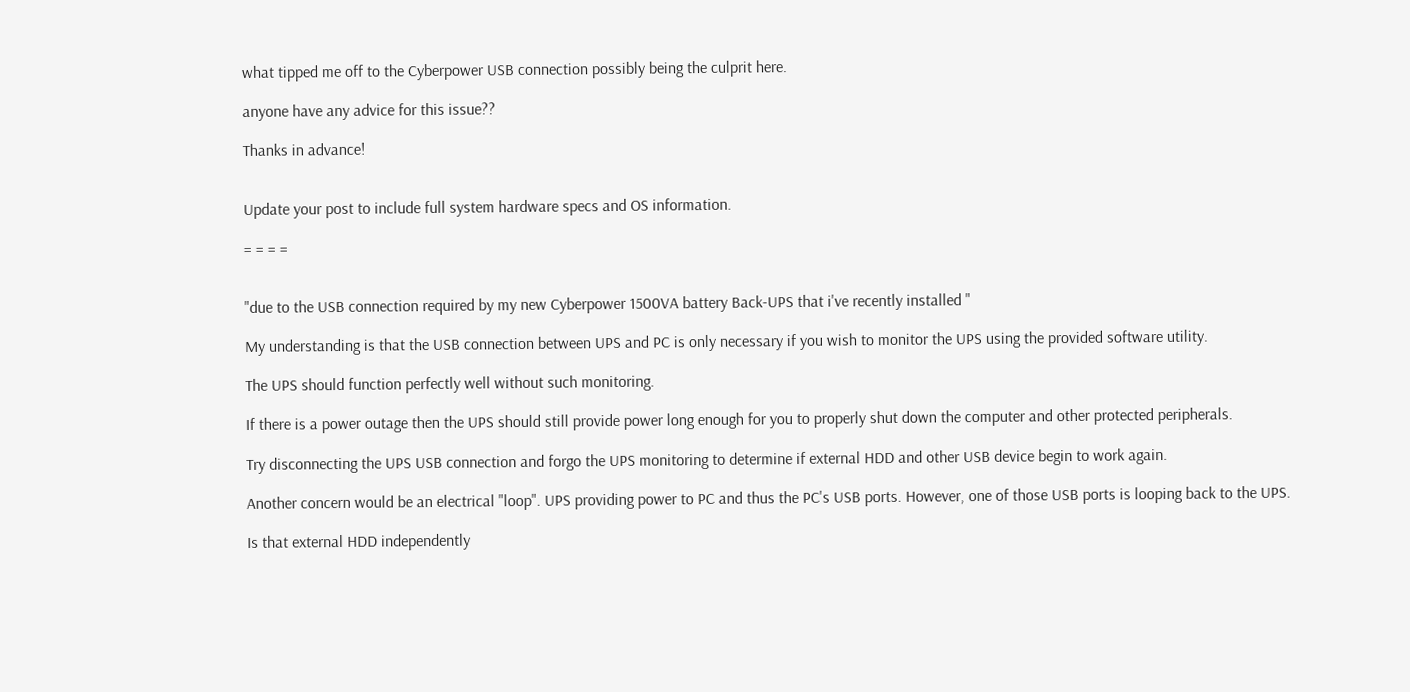what tipped me off to the Cyberpower USB connection possibly being the culprit here.

anyone have any advice for this issue??

Thanks in advance!


Update your post to include full system hardware specs and OS information.

= = = =


"due to the USB connection required by my new Cyberpower 1500VA battery Back-UPS that i've recently installed "

My understanding is that the USB connection between UPS and PC is only necessary if you wish to monitor the UPS using the provided software utility.

The UPS should function perfectly well without such monitoring.

If there is a power outage then the UPS should still provide power long enough for you to properly shut down the computer and other protected peripherals.

Try disconnecting the UPS USB connection and forgo the UPS monitoring to determine if external HDD and other USB device begin to work again.

Another concern would be an electrical "loop". UPS providing power to PC and thus the PC's USB ports. However, one of those USB ports is looping back to the UPS.

Is that external HDD independently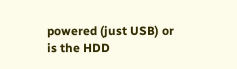powered (just USB) or is the HDD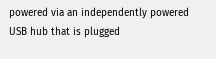powered via an independently powered USB hub that is plugged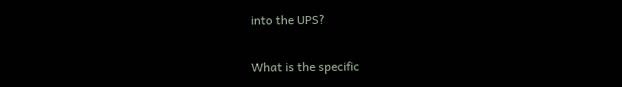into the UPS?

What is the specific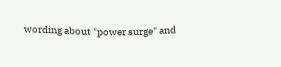wording about "power surge" and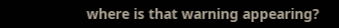where is that warning appearing?